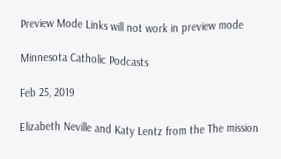Preview Mode Links will not work in preview mode

Minnesota Catholic Podcasts

Feb 25, 2019

Elizabeth Neville and Katy Lentz from the The mission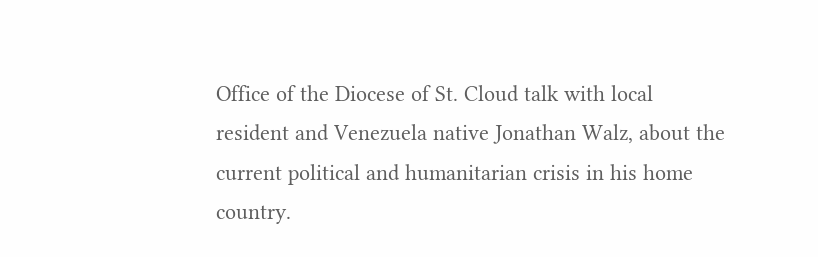Office of the Diocese of St. Cloud talk with local resident and Venezuela native Jonathan Walz, about the current political and humanitarian crisis in his home country.